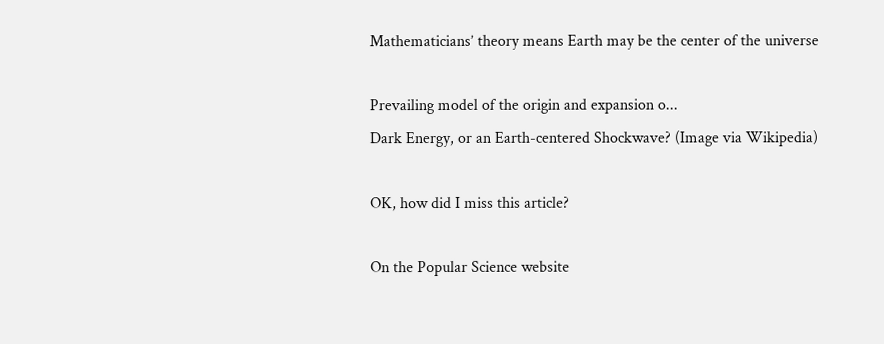Mathematicians’ theory means Earth may be the center of the universe

Prevailing model of the origin and expansion o...
Dark Energy, or an Earth-centered Shockwave? (Image via Wikipedia)

OK, how did I miss this article?

On the Popular Science website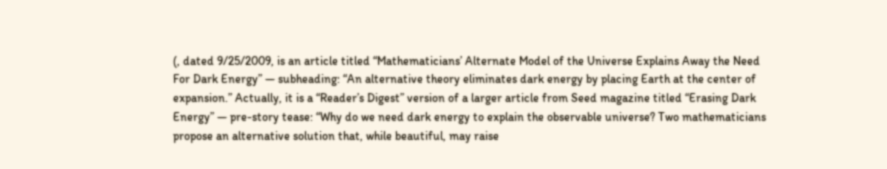(, dated 9/25/2009, is an article titled “Mathematicians’ Alternate Model of the Universe Explains Away the Need For Dark Energy” — subheading: “An alternative theory eliminates dark energy by placing Earth at the center of expansion.” Actually, it is a “Reader’s Digest” version of a larger article from Seed magazine titled “Erasing Dark Energy” — pre-story tease: “Why do we need dark energy to explain the observable universe? Two mathematicians propose an alternative solution that, while beautiful, may raise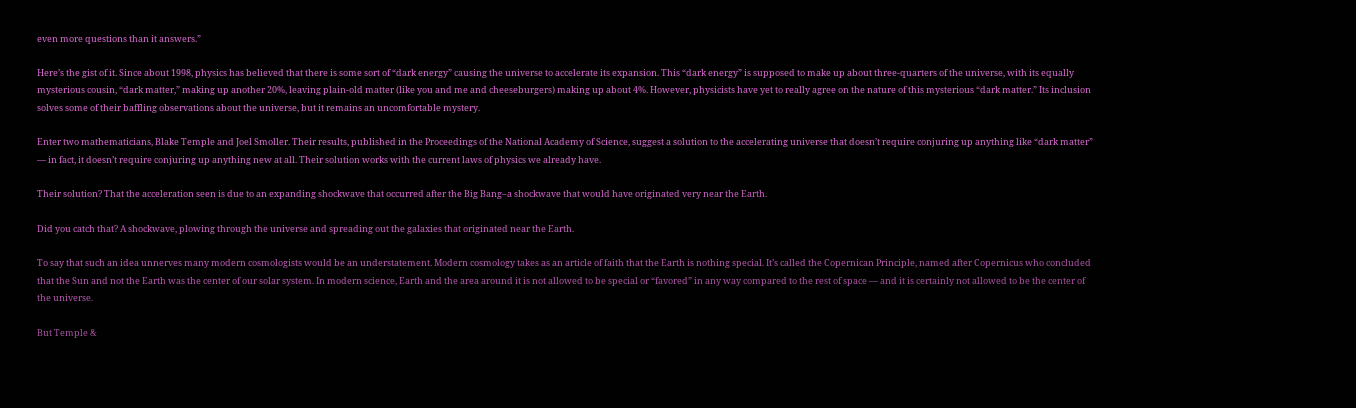even more questions than it answers.”

Here’s the gist of it. Since about 1998, physics has believed that there is some sort of “dark energy” causing the universe to accelerate its expansion. This “dark energy” is supposed to make up about three-quarters of the universe, with its equally mysterious cousin, “dark matter,” making up another 20%, leaving plain-old matter (like you and me and cheeseburgers) making up about 4%. However, physicists have yet to really agree on the nature of this mysterious “dark matter.” Its inclusion solves some of their baffling observations about the universe, but it remains an uncomfortable mystery.

Enter two mathematicians, Blake Temple and Joel Smoller. Their results, published in the Proceedings of the National Academy of Science, suggest a solution to the accelerating universe that doesn’t require conjuring up anything like “dark matter” — in fact, it doesn’t require conjuring up anything new at all. Their solution works with the current laws of physics we already have.

Their solution? That the acceleration seen is due to an expanding shockwave that occurred after the Big Bang–a shockwave that would have originated very near the Earth.

Did you catch that? A shockwave, plowing through the universe and spreading out the galaxies that originated near the Earth.

To say that such an idea unnerves many modern cosmologists would be an understatement. Modern cosmology takes as an article of faith that the Earth is nothing special. It’s called the Copernican Principle, named after Copernicus who concluded that the Sun and not the Earth was the center of our solar system. In modern science, Earth and the area around it is not allowed to be special or “favored” in any way compared to the rest of space — and it is certainly not allowed to be the center of the universe.

But Temple &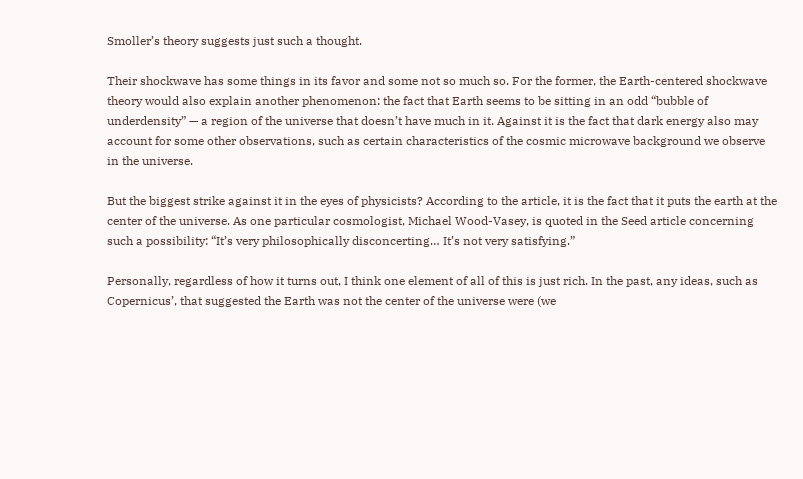Smoller’s theory suggests just such a thought.

Their shockwave has some things in its favor and some not so much so. For the former, the Earth-centered shockwave theory would also explain another phenomenon: the fact that Earth seems to be sitting in an odd “bubble of underdensity” — a region of the universe that doesn’t have much in it. Against it is the fact that dark energy also may account for some other observations, such as certain characteristics of the cosmic microwave background we observe in the universe.

But the biggest strike against it in the eyes of physicists? According to the article, it is the fact that it puts the earth at the center of the universe. As one particular cosmologist, Michael Wood-Vasey, is quoted in the Seed article concerning such a possibility: “It’s very philosophically disconcerting… It’s not very satisfying.”

Personally, regardless of how it turns out, I think one element of all of this is just rich. In the past, any ideas, such as Copernicus’, that suggested the Earth was not the center of the universe were (we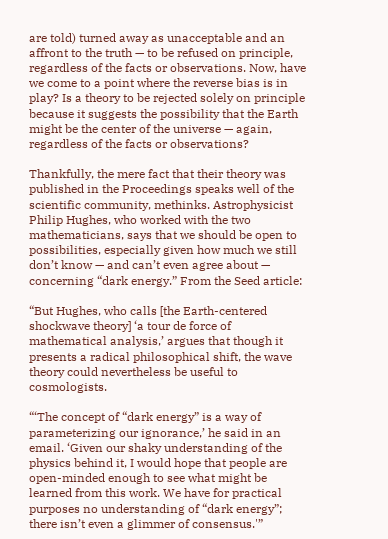are told) turned away as unacceptable and an affront to the truth — to be refused on principle, regardless of the facts or observations. Now, have we come to a point where the reverse bias is in play? Is a theory to be rejected solely on principle because it suggests the possibility that the Earth might be the center of the universe — again, regardless of the facts or observations?

Thankfully, the mere fact that their theory was published in the Proceedings speaks well of the scientific community, methinks. Astrophysicist Philip Hughes, who worked with the two mathematicians, says that we should be open to possibilities, especially given how much we still don’t know — and can’t even agree about — concerning “dark energy.” From the Seed article:

“But Hughes, who calls [the Earth-centered shockwave theory] ‘a tour de force of mathematical analysis,’ argues that though it presents a radical philosophical shift, the wave theory could nevertheless be useful to cosmologists.

“‘The concept of “dark energy” is a way of parameterizing our ignorance,’ he said in an email. ‘Given our shaky understanding of the physics behind it, I would hope that people are open-minded enough to see what might be learned from this work. We have for practical purposes no understanding of “dark energy”; there isn’t even a glimmer of consensus.'”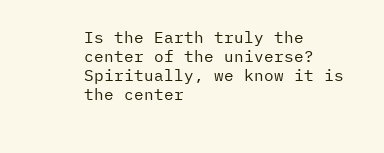Is the Earth truly the center of the universe? Spiritually, we know it is the center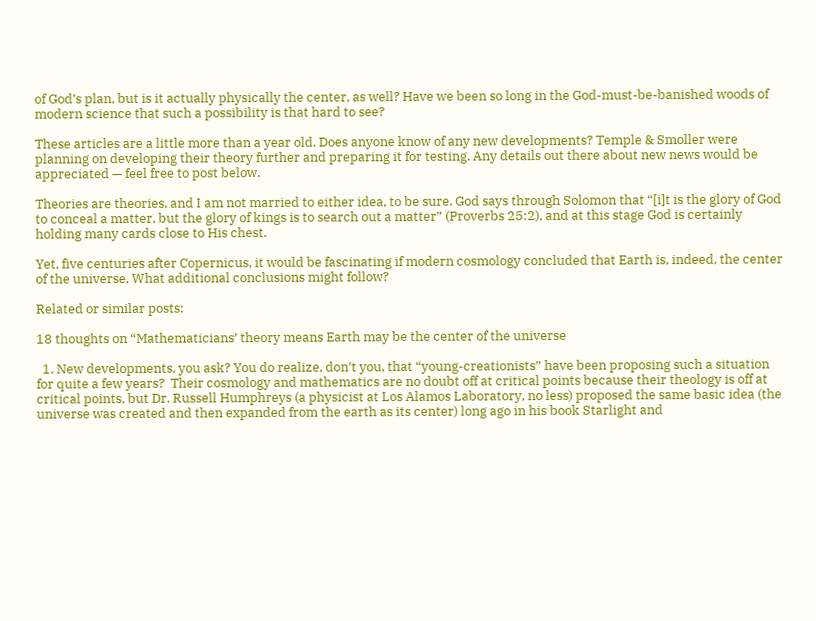of God’s plan, but is it actually physically the center, as well? Have we been so long in the God-must-be-banished woods of modern science that such a possibility is that hard to see?

These articles are a little more than a year old. Does anyone know of any new developments? Temple & Smoller were planning on developing their theory further and preparing it for testing. Any details out there about new news would be appreciated — feel free to post below.

Theories are theories, and I am not married to either idea, to be sure. God says through Solomon that “[i]t is the glory of God to conceal a matter, but the glory of kings is to search out a matter” (Proverbs 25:2), and at this stage God is certainly holding many cards close to His chest.

Yet, five centuries after Copernicus, it would be fascinating if modern cosmology concluded that Earth is, indeed, the center of the universe. What additional conclusions might follow?

Related or similar posts:

18 thoughts on “Mathematicians’ theory means Earth may be the center of the universe

  1. New developments, you ask? You do realize, don’t you, that “young-creationists” have been proposing such a situation for quite a few years?  Their cosmology and mathematics are no doubt off at critical points because their theology is off at critical points, but Dr. Russell Humphreys (a physicist at Los Alamos Laboratory, no less) proposed the same basic idea (the universe was created and then expanded from the earth as its center) long ago in his book Starlight and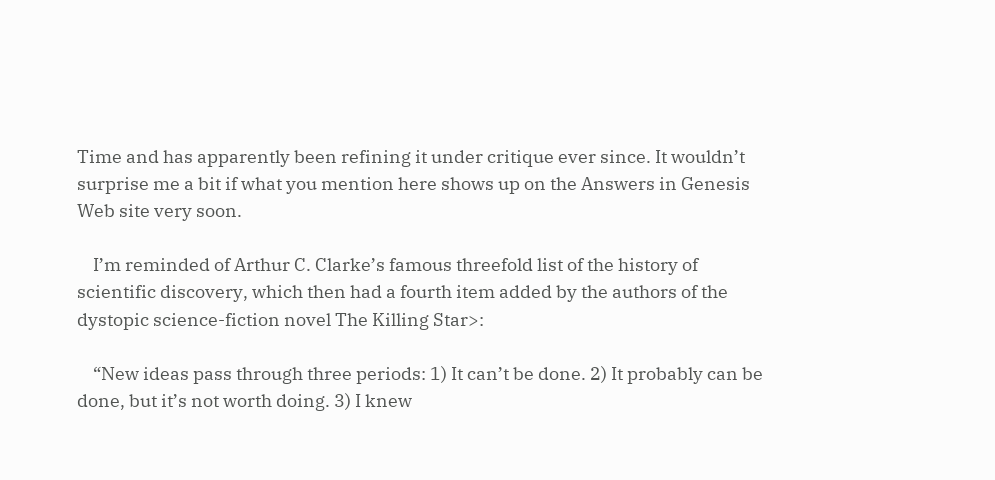Time and has apparently been refining it under critique ever since. It wouldn’t surprise me a bit if what you mention here shows up on the Answers in Genesis Web site very soon.

    I’m reminded of Arthur C. Clarke’s famous threefold list of the history of scientific discovery, which then had a fourth item added by the authors of the dystopic science-fiction novel The Killing Star>:

    “New ideas pass through three periods: 1) It can’t be done. 2) It probably can be done, but it’s not worth doing. 3) I knew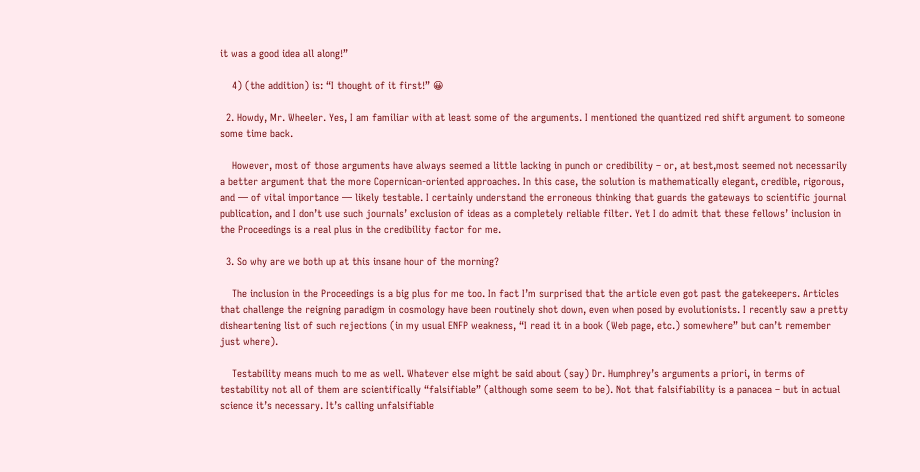it was a good idea all along!”

    4) (the addition) is: “I thought of it first!” 😀

  2. Howdy, Mr. Wheeler. Yes, I am familiar with at least some of the arguments. I mentioned the quantized red shift argument to someone some time back.

    However, most of those arguments have always seemed a little lacking in punch or credibility – or, at best,most seemed not necessarily a better argument that the more Copernican-oriented approaches. In this case, the solution is mathematically elegant, credible, rigorous, and — of vital importance — likely testable. I certainly understand the erroneous thinking that guards the gateways to scientific journal publication, and I don’t use such journals’ exclusion of ideas as a completely reliable filter. Yet I do admit that these fellows’ inclusion in the Proceedings is a real plus in the credibility factor for me.

  3. So why are we both up at this insane hour of the morning?

    The inclusion in the Proceedings is a big plus for me too. In fact I’m surprised that the article even got past the gatekeepers. Articles that challenge the reigning paradigm in cosmology have been routinely shot down, even when posed by evolutionists. I recently saw a pretty disheartening list of such rejections (in my usual ENFP weakness, “I read it in a book (Web page, etc.) somewhere” but can’t remember just where).

    Testability means much to me as well. Whatever else might be said about (say) Dr. Humphrey’s arguments a priori, in terms of testability not all of them are scientifically “falsifiable” (although some seem to be). Not that falsifiability is a panacea – but in actual science it’s necessary. It’s calling unfalsifiable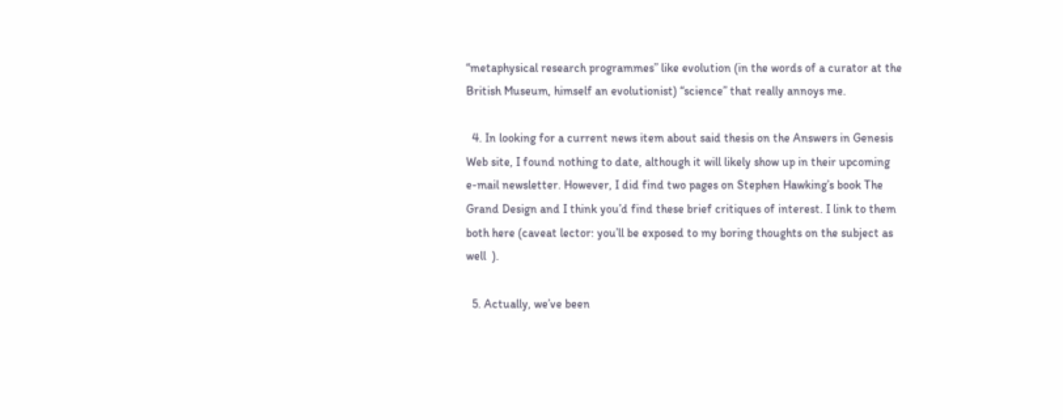“metaphysical research programmes” like evolution (in the words of a curator at the British Museum, himself an evolutionist) “science” that really annoys me.

  4. In looking for a current news item about said thesis on the Answers in Genesis Web site, I found nothing to date, although it will likely show up in their upcoming e-mail newsletter. However, I did find two pages on Stephen Hawking’s book The Grand Design and I think you’d find these brief critiques of interest. I link to them both here (caveat lector: you’ll be exposed to my boring thoughts on the subject as well  ).

  5. Actually, we’ve been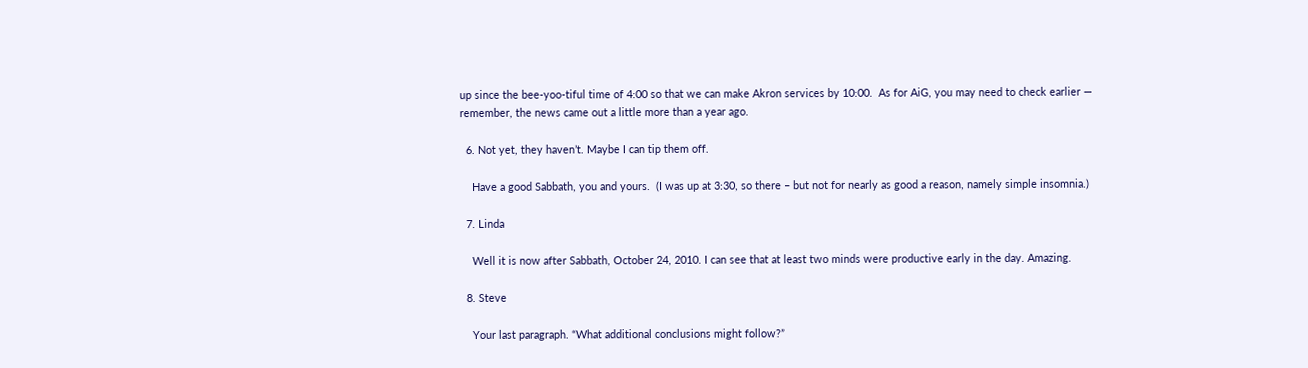up since the bee-yoo-tiful time of 4:00 so that we can make Akron services by 10:00.  As for AiG, you may need to check earlier — remember, the news came out a little more than a year ago.

  6. Not yet, they haven’t. Maybe I can tip them off.

    Have a good Sabbath, you and yours.  (I was up at 3:30, so there – but not for nearly as good a reason, namely simple insomnia.)

  7. Linda

    Well it is now after Sabbath, October 24, 2010. I can see that at least two minds were productive early in the day. Amazing.

  8. Steve

    Your last paragraph. “What additional conclusions might follow?”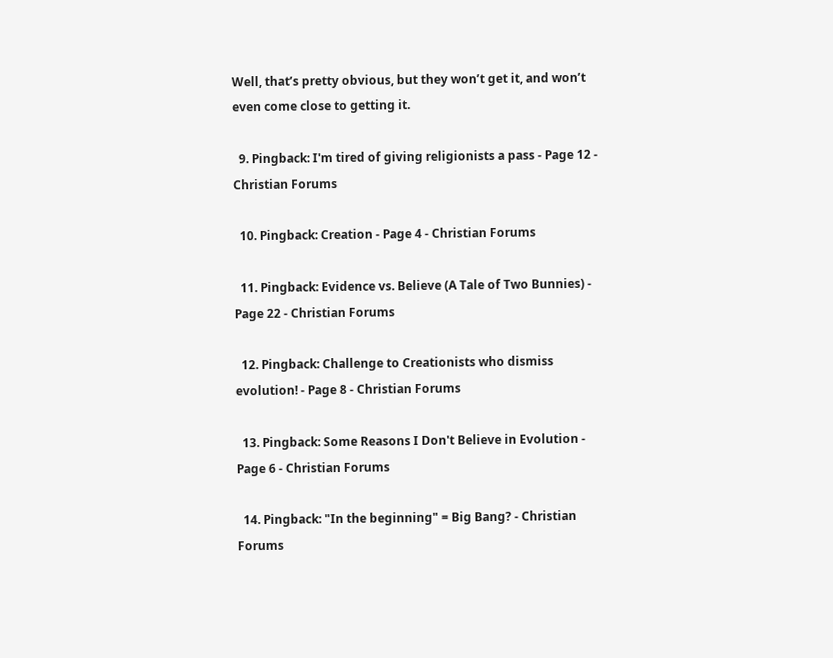Well, that’s pretty obvious, but they won’t get it, and won’t even come close to getting it.

  9. Pingback: I'm tired of giving religionists a pass - Page 12 - Christian Forums

  10. Pingback: Creation - Page 4 - Christian Forums

  11. Pingback: Evidence vs. Believe (A Tale of Two Bunnies) - Page 22 - Christian Forums

  12. Pingback: Challenge to Creationists who dismiss evolution! - Page 8 - Christian Forums

  13. Pingback: Some Reasons I Don't Believe in Evolution - Page 6 - Christian Forums

  14. Pingback: "In the beginning" = Big Bang? - Christian Forums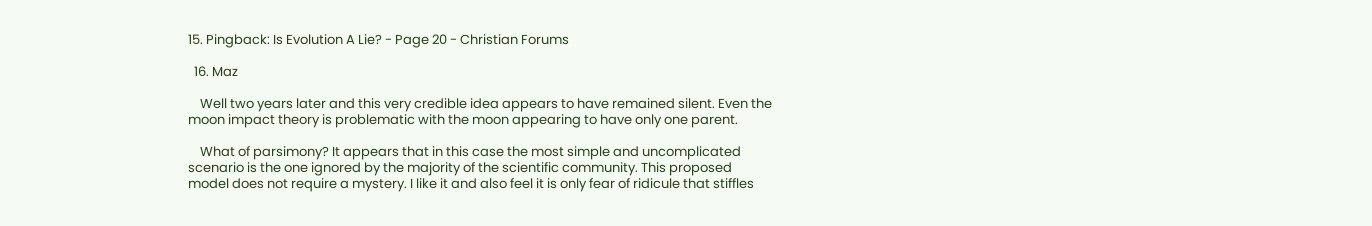15. Pingback: Is Evolution A Lie? - Page 20 - Christian Forums

  16. Maz

    Well two years later and this very credible idea appears to have remained silent. Even the moon impact theory is problematic with the moon appearing to have only one parent.

    What of parsimony? It appears that in this case the most simple and uncomplicated scenario is the one ignored by the majority of the scientific community. This proposed model does not require a mystery. I like it and also feel it is only fear of ridicule that stiffles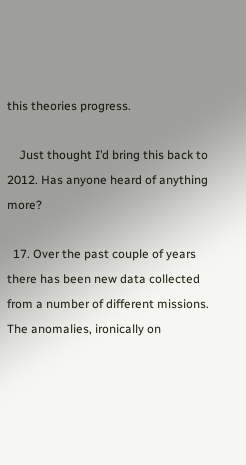this theories progress.

    Just thought I’d bring this back to 2012. Has anyone heard of anything more?

  17. Over the past couple of years there has been new data collected from a number of different missions. The anomalies, ironically on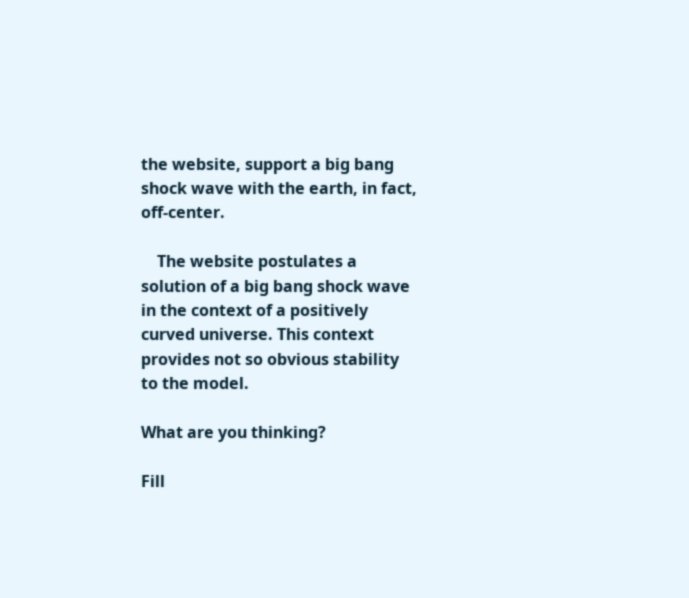the website, support a big bang shock wave with the earth, in fact, off-center.

    The website postulates a solution of a big bang shock wave in the context of a positively curved universe. This context provides not so obvious stability to the model.

What are you thinking?

Fill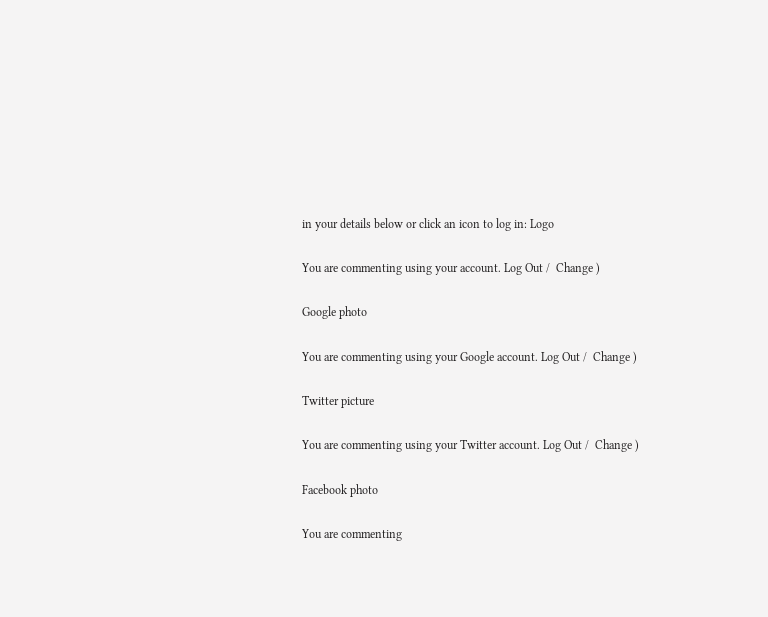in your details below or click an icon to log in: Logo

You are commenting using your account. Log Out /  Change )

Google photo

You are commenting using your Google account. Log Out /  Change )

Twitter picture

You are commenting using your Twitter account. Log Out /  Change )

Facebook photo

You are commenting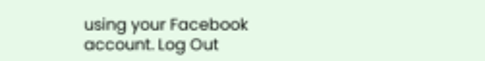using your Facebook account. Log Out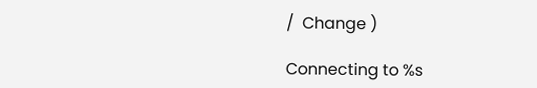/  Change )

Connecting to %s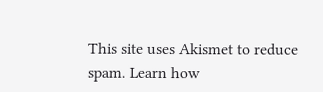This site uses Akismet to reduce spam. Learn how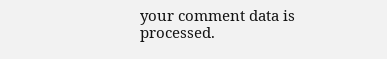your comment data is processed.